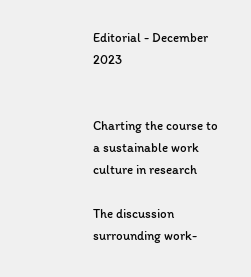Editorial - December 2023


Charting the course to a sustainable work culture in research

The discussion surrounding work-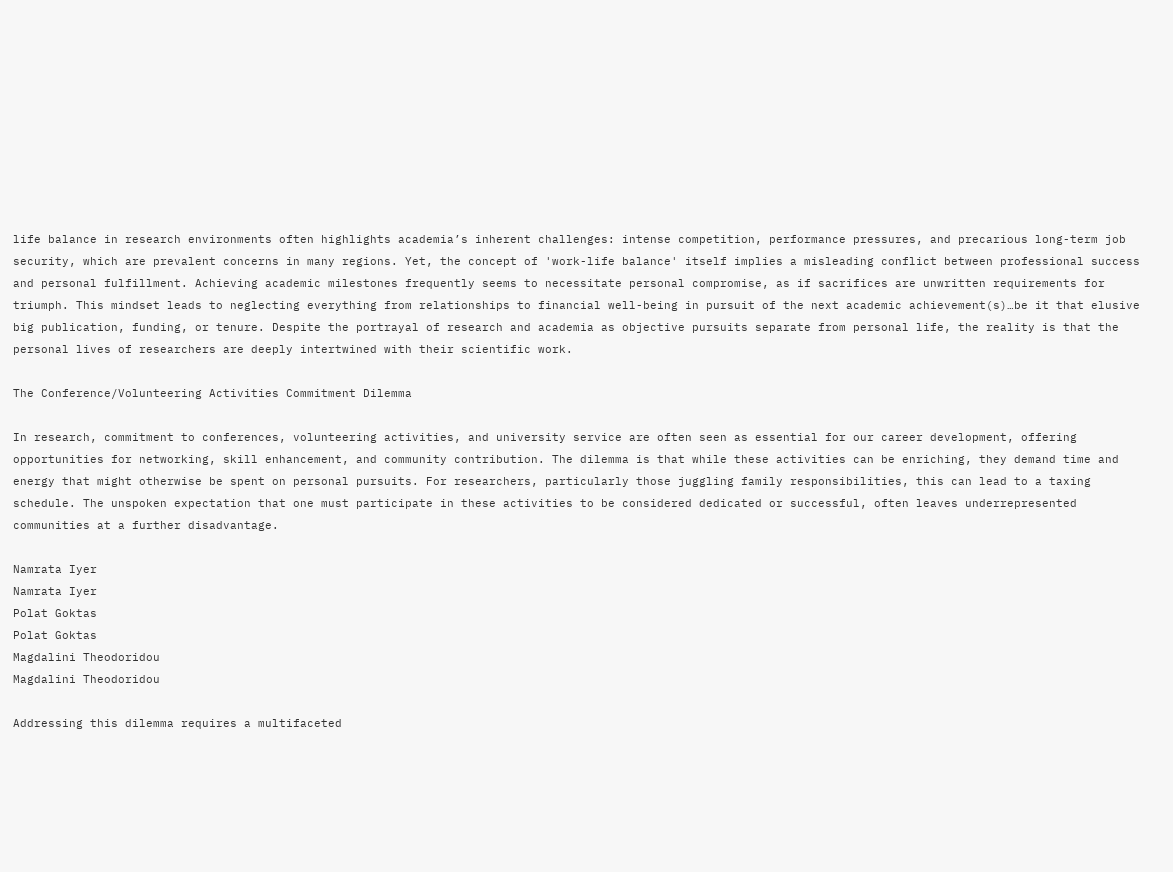life balance in research environments often highlights academia’s inherent challenges: intense competition, performance pressures, and precarious long-term job security, which are prevalent concerns in many regions. Yet, the concept of 'work-life balance' itself implies a misleading conflict between professional success and personal fulfillment. Achieving academic milestones frequently seems to necessitate personal compromise, as if sacrifices are unwritten requirements for triumph. This mindset leads to neglecting everything from relationships to financial well-being in pursuit of the next academic achievement(s)…be it that elusive big publication, funding, or tenure. Despite the portrayal of research and academia as objective pursuits separate from personal life, the reality is that the personal lives of researchers are deeply intertwined with their scientific work.

The Conference/Volunteering Activities Commitment Dilemma

In research, commitment to conferences, volunteering activities, and university service are often seen as essential for our career development, offering opportunities for networking, skill enhancement, and community contribution. The dilemma is that while these activities can be enriching, they demand time and energy that might otherwise be spent on personal pursuits. For researchers, particularly those juggling family responsibilities, this can lead to a taxing schedule. The unspoken expectation that one must participate in these activities to be considered dedicated or successful, often leaves underrepresented communities at a further disadvantage.

Namrata Iyer
Namrata Iyer
Polat Goktas
Polat Goktas
Magdalini Theodoridou
Magdalini Theodoridou

Addressing this dilemma requires a multifaceted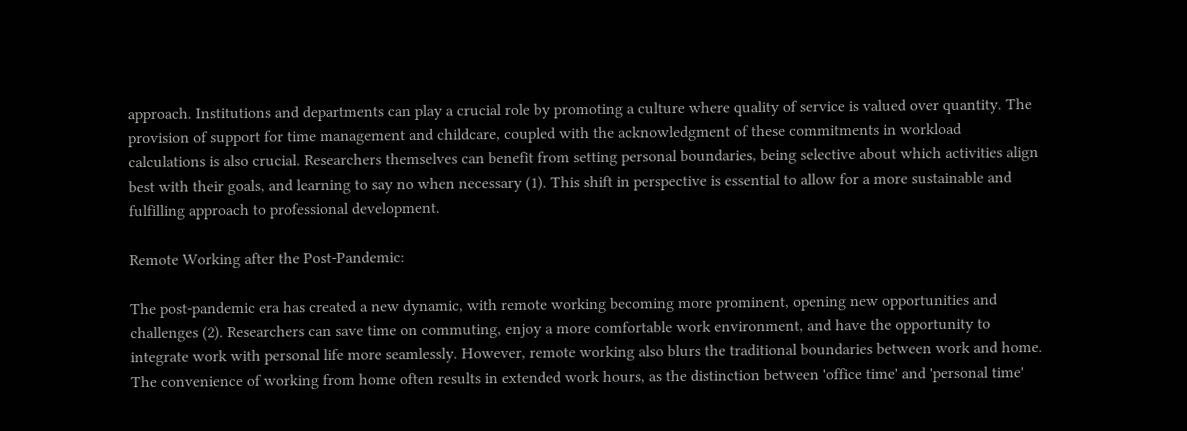approach. Institutions and departments can play a crucial role by promoting a culture where quality of service is valued over quantity. The provision of support for time management and childcare, coupled with the acknowledgment of these commitments in workload calculations is also crucial. Researchers themselves can benefit from setting personal boundaries, being selective about which activities align best with their goals, and learning to say no when necessary (1). This shift in perspective is essential to allow for a more sustainable and fulfilling approach to professional development.

Remote Working after the Post-Pandemic:

The post-pandemic era has created a new dynamic, with remote working becoming more prominent, opening new opportunities and challenges (2). Researchers can save time on commuting, enjoy a more comfortable work environment, and have the opportunity to integrate work with personal life more seamlessly. However, remote working also blurs the traditional boundaries between work and home. The convenience of working from home often results in extended work hours, as the distinction between 'office time' and 'personal time'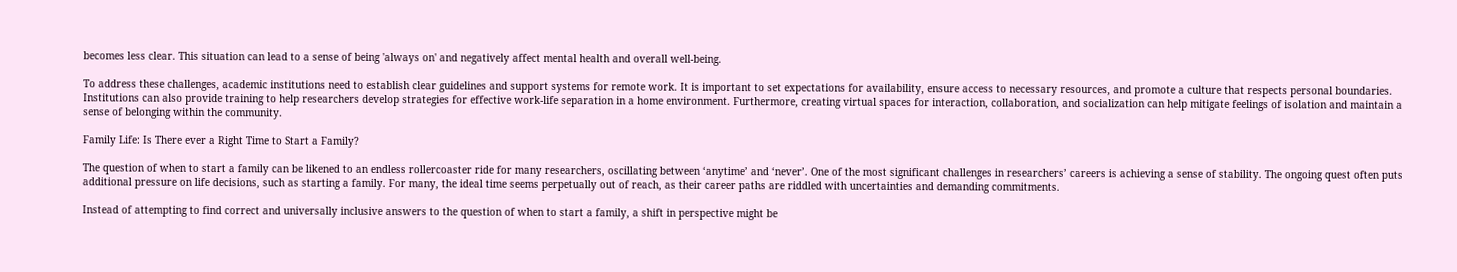becomes less clear. This situation can lead to a sense of being 'always on' and negatively affect mental health and overall well-being.

To address these challenges, academic institutions need to establish clear guidelines and support systems for remote work. It is important to set expectations for availability, ensure access to necessary resources, and promote a culture that respects personal boundaries. Institutions can also provide training to help researchers develop strategies for effective work-life separation in a home environment. Furthermore, creating virtual spaces for interaction, collaboration, and socialization can help mitigate feelings of isolation and maintain a sense of belonging within the community.

Family Life: Is There ever a Right Time to Start a Family?

The question of when to start a family can be likened to an endless rollercoaster ride for many researchers, oscillating between ‘anytime’ and ‘never’. One of the most significant challenges in researchers’ careers is achieving a sense of stability. The ongoing quest often puts additional pressure on life decisions, such as starting a family. For many, the ideal time seems perpetually out of reach, as their career paths are riddled with uncertainties and demanding commitments.

Instead of attempting to find correct and universally inclusive answers to the question of when to start a family, a shift in perspective might be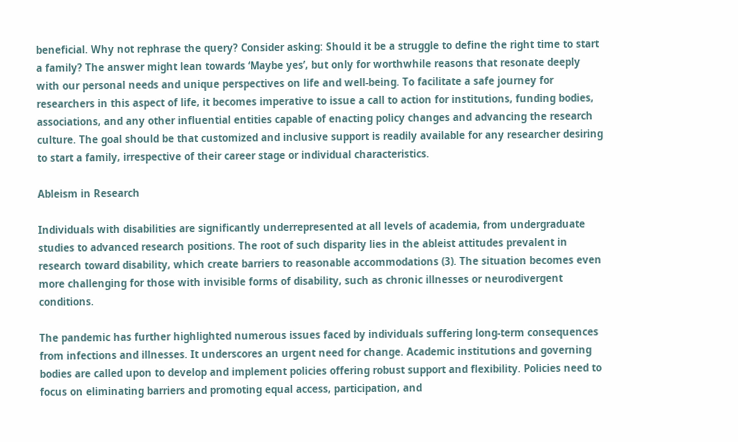beneficial. Why not rephrase the query? Consider asking: Should it be a struggle to define the right time to start a family? The answer might lean towards ‘Maybe yes’, but only for worthwhile reasons that resonate deeply with our personal needs and unique perspectives on life and well-being. To facilitate a safe journey for researchers in this aspect of life, it becomes imperative to issue a call to action for institutions, funding bodies, associations, and any other influential entities capable of enacting policy changes and advancing the research culture. The goal should be that customized and inclusive support is readily available for any researcher desiring to start a family, irrespective of their career stage or individual characteristics.

Ableism in Research

Individuals with disabilities are significantly underrepresented at all levels of academia, from undergraduate studies to advanced research positions. The root of such disparity lies in the ableist attitudes prevalent in research toward disability, which create barriers to reasonable accommodations (3). The situation becomes even more challenging for those with invisible forms of disability, such as chronic illnesses or neurodivergent conditions.

The pandemic has further highlighted numerous issues faced by individuals suffering long-term consequences from infections and illnesses. It underscores an urgent need for change. Academic institutions and governing bodies are called upon to develop and implement policies offering robust support and flexibility. Policies need to focus on eliminating barriers and promoting equal access, participation, and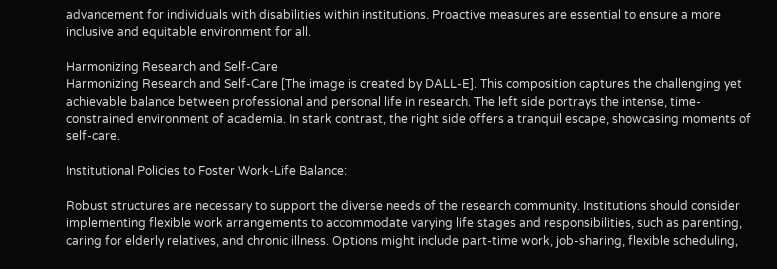advancement for individuals with disabilities within institutions. Proactive measures are essential to ensure a more inclusive and equitable environment for all.

Harmonizing Research and Self-Care
Harmonizing Research and Self-Care [The image is created by DALL-E]. This composition captures the challenging yet achievable balance between professional and personal life in research. The left side portrays the intense, time-constrained environment of academia. In stark contrast, the right side offers a tranquil escape, showcasing moments of self-care.

Institutional Policies to Foster Work-Life Balance:

Robust structures are necessary to support the diverse needs of the research community. Institutions should consider implementing flexible work arrangements to accommodate varying life stages and responsibilities, such as parenting, caring for elderly relatives, and chronic illness. Options might include part-time work, job-sharing, flexible scheduling,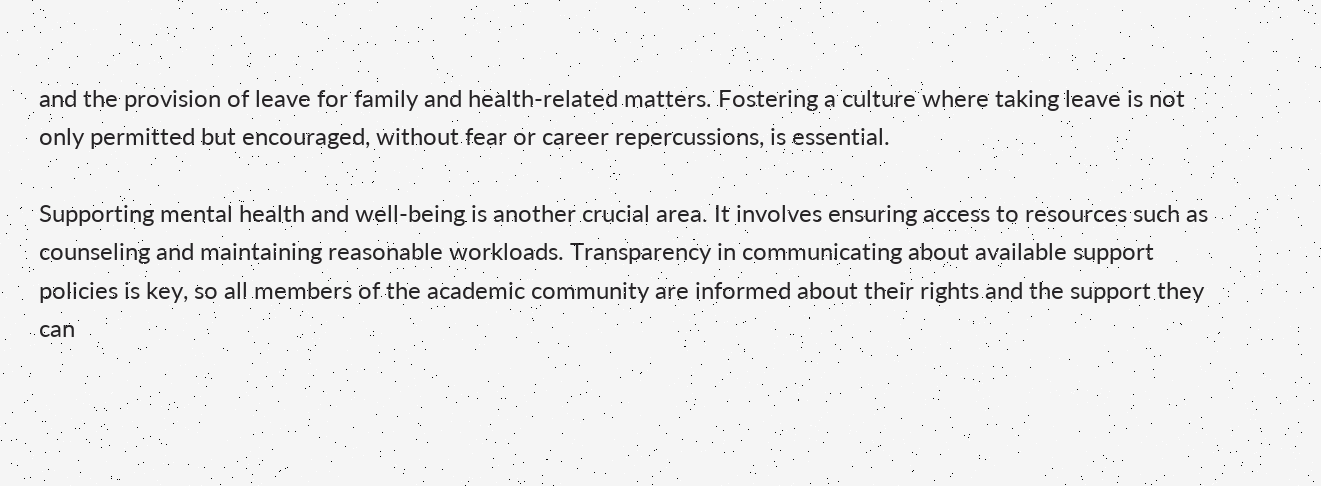and the provision of leave for family and health-related matters. Fostering a culture where taking leave is not only permitted but encouraged, without fear or career repercussions, is essential.

Supporting mental health and well-being is another crucial area. It involves ensuring access to resources such as counseling and maintaining reasonable workloads. Transparency in communicating about available support policies is key, so all members of the academic community are informed about their rights and the support they can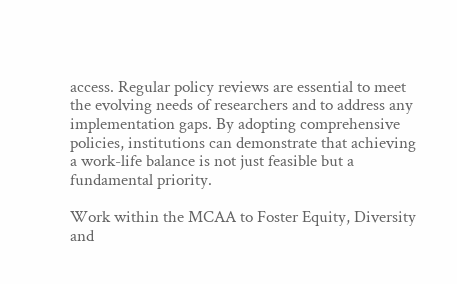access. Regular policy reviews are essential to meet the evolving needs of researchers and to address any implementation gaps. By adopting comprehensive policies, institutions can demonstrate that achieving a work-life balance is not just feasible but a fundamental priority.

Work within the MCAA to Foster Equity, Diversity and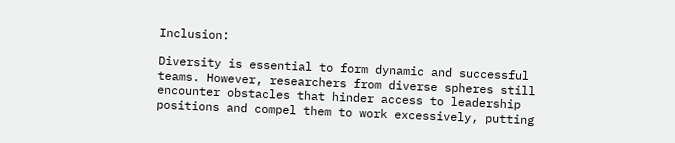Inclusion:

Diversity is essential to form dynamic and successful teams. However, researchers from diverse spheres still encounter obstacles that hinder access to leadership positions and compel them to work excessively, putting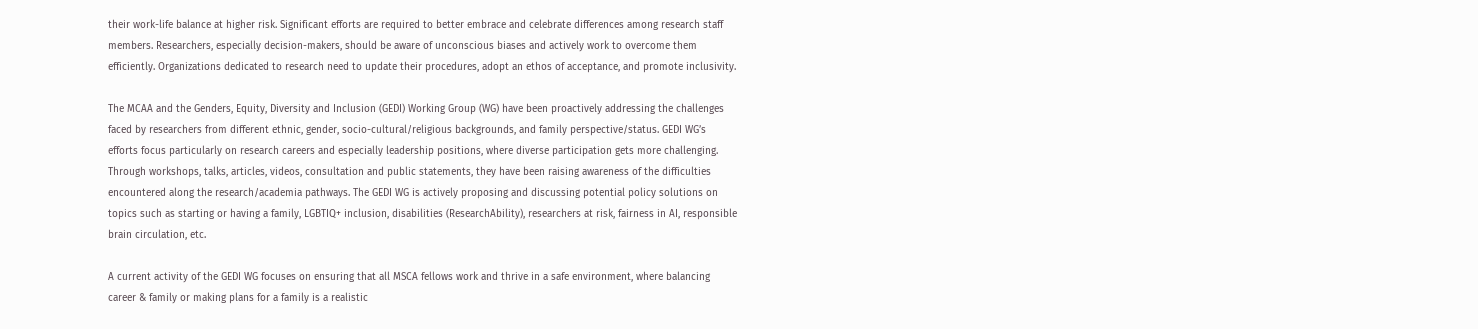their work-life balance at higher risk. Significant efforts are required to better embrace and celebrate differences among research staff members. Researchers, especially decision-makers, should be aware of unconscious biases and actively work to overcome them efficiently. Organizations dedicated to research need to update their procedures, adopt an ethos of acceptance, and promote inclusivity.

The MCAA and the Genders, Equity, Diversity and Inclusion (GEDI) Working Group (WG) have been proactively addressing the challenges faced by researchers from different ethnic, gender, socio-cultural/religious backgrounds, and family perspective/status. GEDI WG’s efforts focus particularly on research careers and especially leadership positions, where diverse participation gets more challenging. Through workshops, talks, articles, videos, consultation and public statements, they have been raising awareness of the difficulties encountered along the research/academia pathways. The GEDI WG is actively proposing and discussing potential policy solutions on topics such as starting or having a family, LGBTIQ+ inclusion, disabilities (ResearchAbility), researchers at risk, fairness in AI, responsible brain circulation, etc.

A current activity of the GEDI WG focuses on ensuring that all MSCA fellows work and thrive in a safe environment, where balancing career & family or making plans for a family is a realistic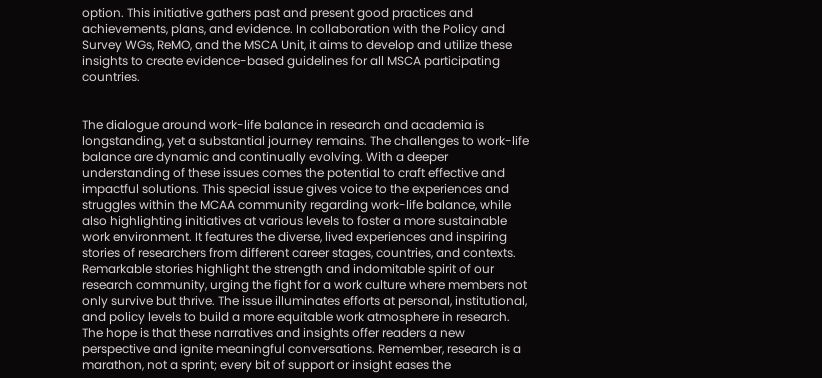option. This initiative gathers past and present good practices and achievements, plans, and evidence. In collaboration with the Policy and Survey WGs, ReMO, and the MSCA Unit, it aims to develop and utilize these insights to create evidence-based guidelines for all MSCA participating countries.


The dialogue around work-life balance in research and academia is longstanding, yet a substantial journey remains. The challenges to work-life balance are dynamic and continually evolving. With a deeper understanding of these issues comes the potential to craft effective and impactful solutions. This special issue gives voice to the experiences and struggles within the MCAA community regarding work-life balance, while also highlighting initiatives at various levels to foster a more sustainable work environment. It features the diverse, lived experiences and inspiring stories of researchers from different career stages, countries, and contexts. Remarkable stories highlight the strength and indomitable spirit of our research community, urging the fight for a work culture where members not only survive but thrive. The issue illuminates efforts at personal, institutional, and policy levels to build a more equitable work atmosphere in research. The hope is that these narratives and insights offer readers a new perspective and ignite meaningful conversations. Remember, research is a marathon, not a sprint; every bit of support or insight eases the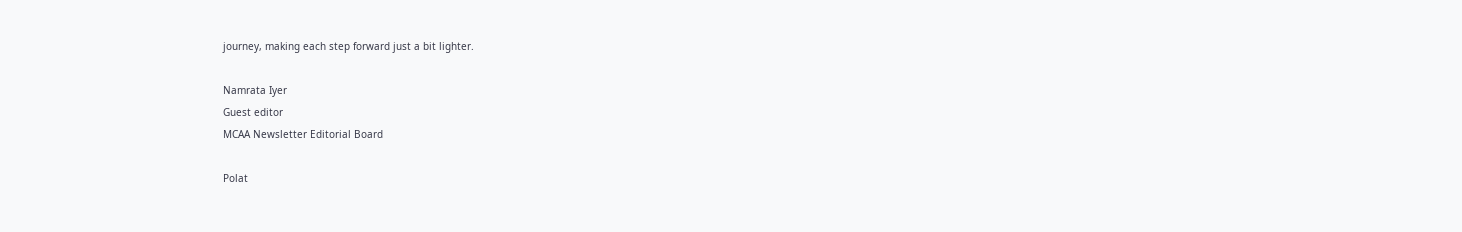journey, making each step forward just a bit lighter.

Namrata Iyer
Guest editor
MCAA Newsletter Editorial Board

Polat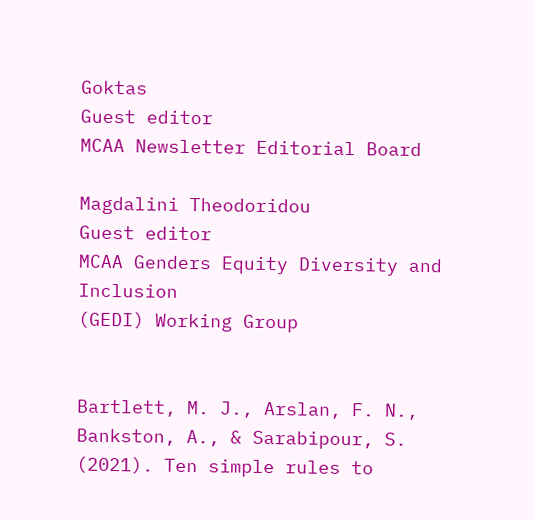Goktas
Guest editor
MCAA Newsletter Editorial Board

Magdalini Theodoridou
Guest editor
MCAA Genders Equity Diversity and Inclusion
(GEDI) Working Group


Bartlett, M. J., Arslan, F. N., Bankston, A., & Sarabipour, S. (2021). Ten simple rules to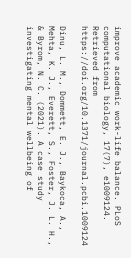improve academic work-life balance. PLoS computational biology, 17(7), e1009124. Retrieved from https://doi.org/10.1371/journal.pcbi.1009124

Dinu, L. M., Dommett, E. J., Baykoca, A., Mehta, K. J., Everett, S., Foster, J. L. H., & Byrom, N. C. (2021). A case study investigating mental wellbeing of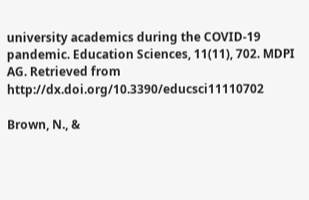university academics during the COVID-19 pandemic. Education Sciences, 11(11), 702. MDPI AG. Retrieved from http://dx.doi.org/10.3390/educsci11110702

Brown, N., &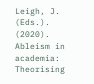Leigh, J. (Eds.). (2020). Ableism in academia: Theorising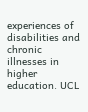experiences of disabilities and chronic illnesses in higher education. UCL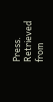Press. Retrieved from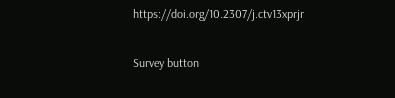https://doi.org/10.2307/j.ctv13xprjr

Survey button